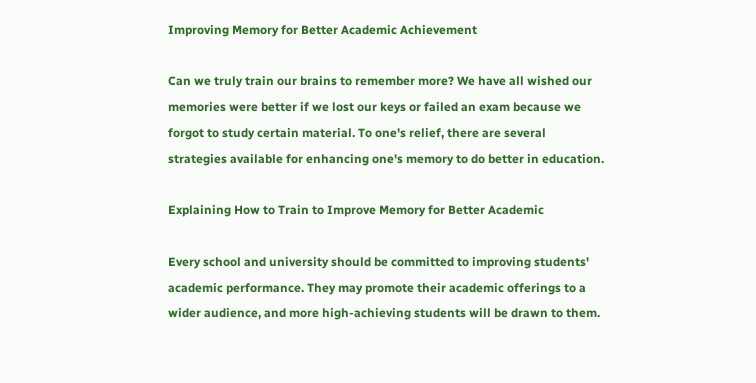Improving Memory for Better Academic Achievement

Can we truly train our brains to remember more? We have all wished our memories were better if we lost our keys or failed an exam because we forgot to study certain material. To one's relief, there are several strategies available for enhancing one's memory to do better in education.

Explaining How to Train to Improve Memory for Better Academic

Every school and university should be committed to improving students' academic performance. They may promote their academic offerings to a wider audience, and more high-achieving students will be drawn to them.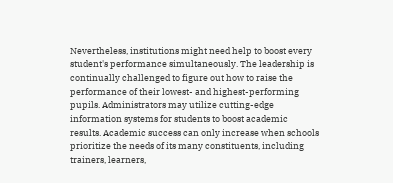Nevertheless, institutions might need help to boost every student's performance simultaneously. The leadership is continually challenged to figure out how to raise the performance of their lowest- and highest-performing pupils. Administrators may utilize cutting-edge information systems for students to boost academic results. Academic success can only increase when schools prioritize the needs of its many constituents, including trainers, learners,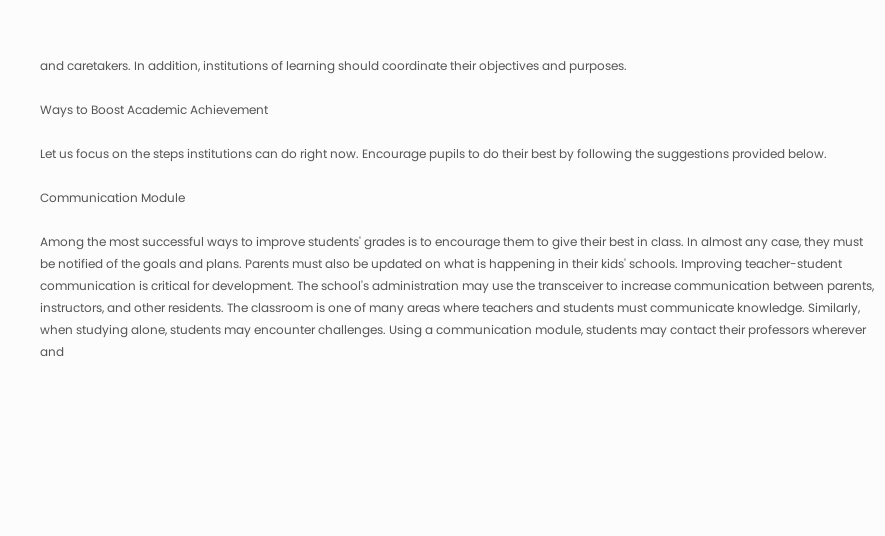and caretakers. In addition, institutions of learning should coordinate their objectives and purposes.

Ways to Boost Academic Achievement

Let us focus on the steps institutions can do right now. Encourage pupils to do their best by following the suggestions provided below.

Communication Module

Among the most successful ways to improve students' grades is to encourage them to give their best in class. In almost any case, they must be notified of the goals and plans. Parents must also be updated on what is happening in their kids' schools. Improving teacher-student communication is critical for development. The school's administration may use the transceiver to increase communication between parents, instructors, and other residents. The classroom is one of many areas where teachers and students must communicate knowledge. Similarly, when studying alone, students may encounter challenges. Using a communication module, students may contact their professors wherever and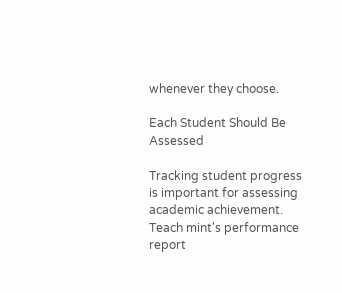whenever they choose.

Each Student Should Be Assessed

Tracking student progress is important for assessing academic achievement. Teach mint's performance report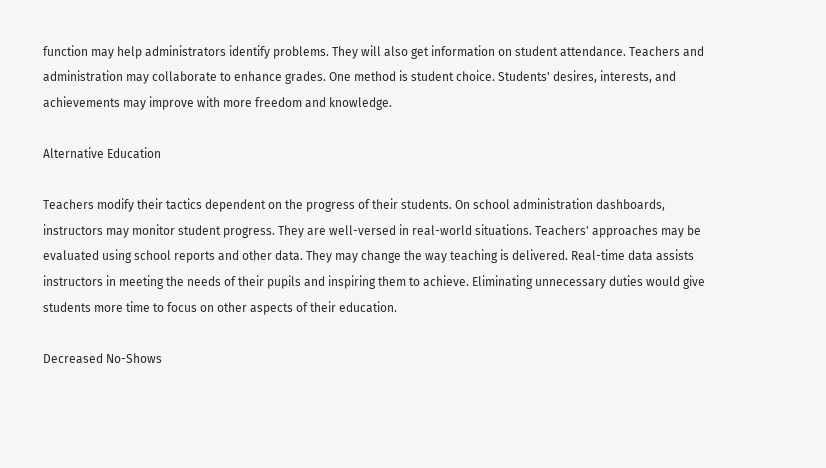function may help administrators identify problems. They will also get information on student attendance. Teachers and administration may collaborate to enhance grades. One method is student choice. Students' desires, interests, and achievements may improve with more freedom and knowledge.

Alternative Education

Teachers modify their tactics dependent on the progress of their students. On school administration dashboards, instructors may monitor student progress. They are well-versed in real-world situations. Teachers' approaches may be evaluated using school reports and other data. They may change the way teaching is delivered. Real-time data assists instructors in meeting the needs of their pupils and inspiring them to achieve. Eliminating unnecessary duties would give students more time to focus on other aspects of their education.

Decreased No-Shows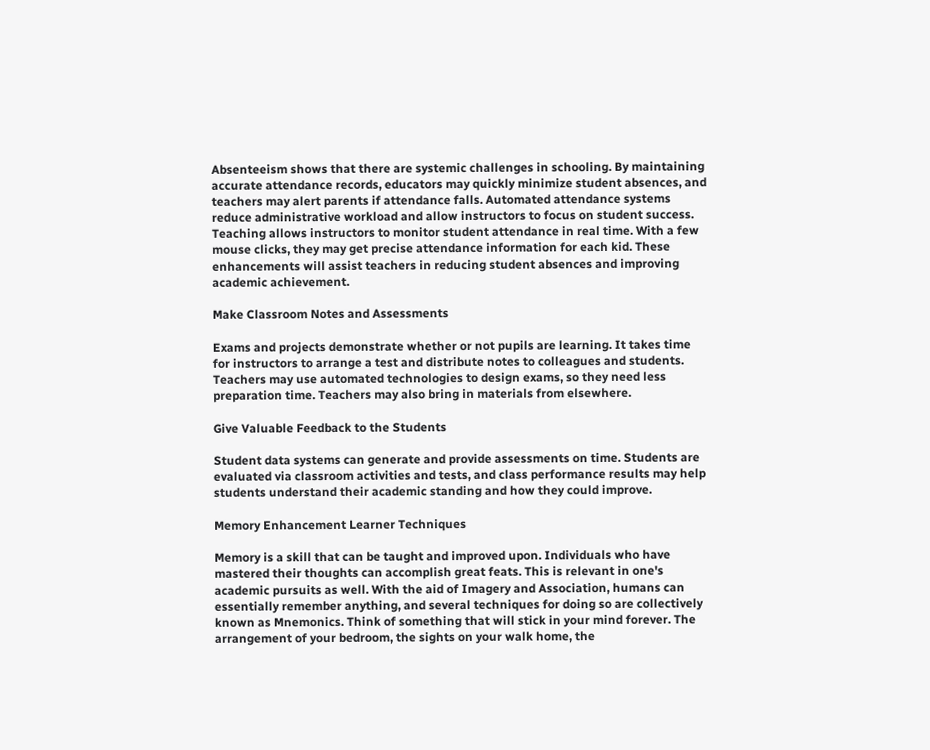Absenteeism shows that there are systemic challenges in schooling. By maintaining accurate attendance records, educators may quickly minimize student absences, and teachers may alert parents if attendance falls. Automated attendance systems reduce administrative workload and allow instructors to focus on student success. Teaching allows instructors to monitor student attendance in real time. With a few mouse clicks, they may get precise attendance information for each kid. These enhancements will assist teachers in reducing student absences and improving academic achievement.

Make Classroom Notes and Assessments

Exams and projects demonstrate whether or not pupils are learning. It takes time for instructors to arrange a test and distribute notes to colleagues and students. Teachers may use automated technologies to design exams, so they need less preparation time. Teachers may also bring in materials from elsewhere.

Give Valuable Feedback to the Students

Student data systems can generate and provide assessments on time. Students are evaluated via classroom activities and tests, and class performance results may help students understand their academic standing and how they could improve.

Memory Enhancement Learner Techniques

Memory is a skill that can be taught and improved upon. Individuals who have mastered their thoughts can accomplish great feats. This is relevant in one's academic pursuits as well. With the aid of Imagery and Association, humans can essentially remember anything, and several techniques for doing so are collectively known as Mnemonics. Think of something that will stick in your mind forever. The arrangement of your bedroom, the sights on your walk home, the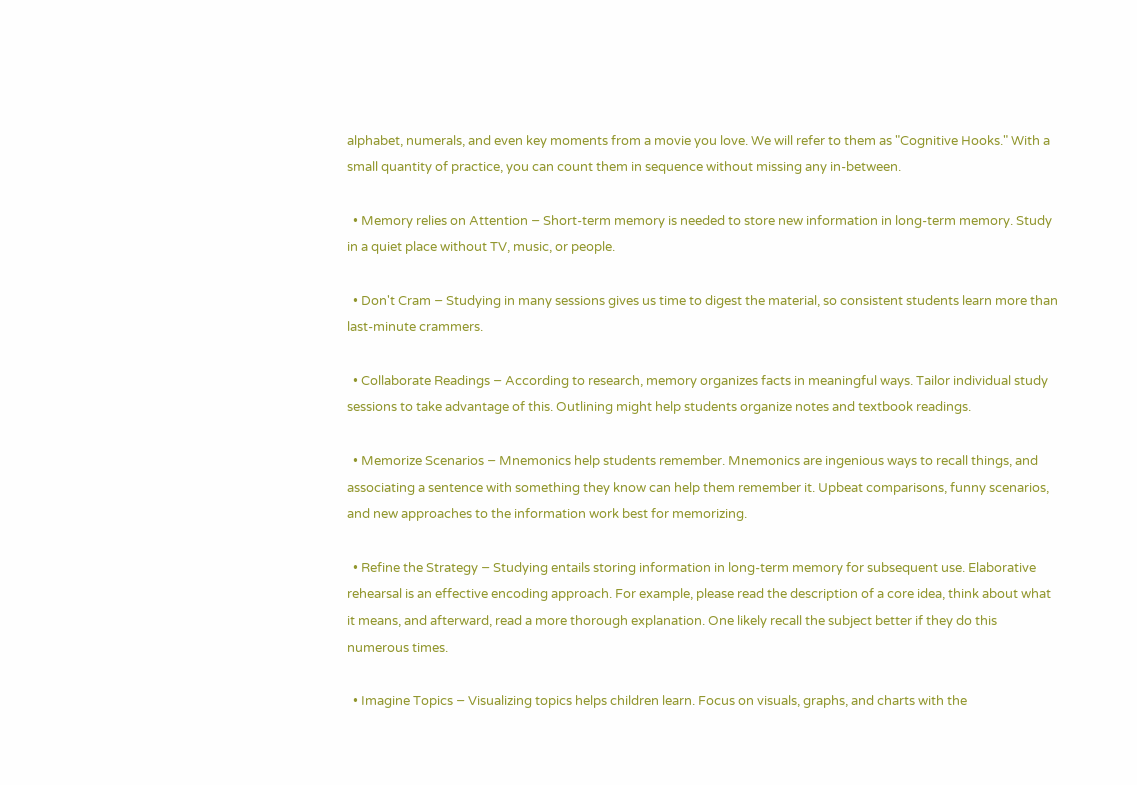alphabet, numerals, and even key moments from a movie you love. We will refer to them as "Cognitive Hooks." With a small quantity of practice, you can count them in sequence without missing any in-between.

  • Memory relies on Attention − Short-term memory is needed to store new information in long-term memory. Study in a quiet place without TV, music, or people.

  • Don't Cram − Studying in many sessions gives us time to digest the material, so consistent students learn more than last-minute crammers.

  • Collaborate Readings − According to research, memory organizes facts in meaningful ways. Tailor individual study sessions to take advantage of this. Outlining might help students organize notes and textbook readings.

  • Memorize Scenarios − Mnemonics help students remember. Mnemonics are ingenious ways to recall things, and associating a sentence with something they know can help them remember it. Upbeat comparisons, funny scenarios, and new approaches to the information work best for memorizing.

  • Refine the Strategy − Studying entails storing information in long-term memory for subsequent use. Elaborative rehearsal is an effective encoding approach. For example, please read the description of a core idea, think about what it means, and afterward, read a more thorough explanation. One likely recall the subject better if they do this numerous times.

  • Imagine Topics − Visualizing topics helps children learn. Focus on visuals, graphs, and charts with the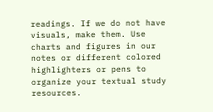readings. If we do not have visuals, make them. Use charts and figures in our notes or different colored highlighters or pens to organize your textual study resources.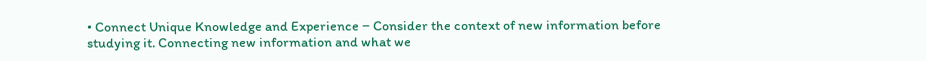• Connect Unique Knowledge and Experience − Consider the context of new information before studying it. Connecting new information and what we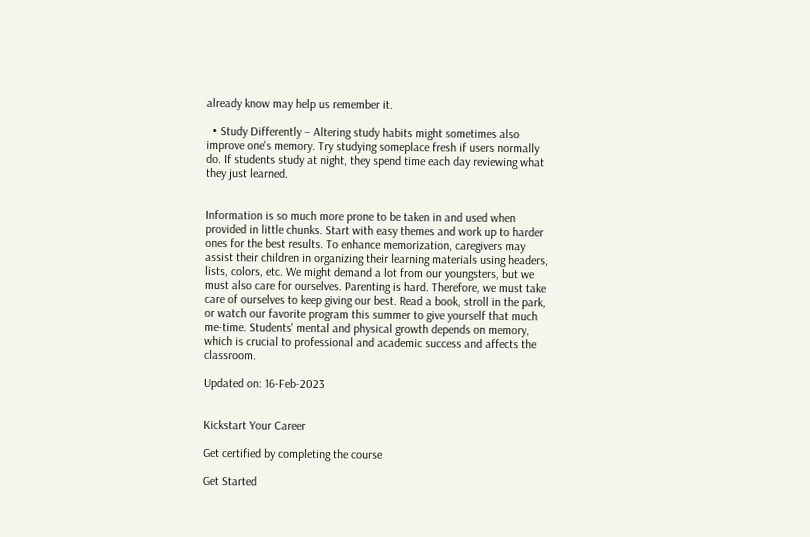already know may help us remember it.

  • Study Differently − Altering study habits might sometimes also improve one's memory. Try studying someplace fresh if users normally do. If students study at night, they spend time each day reviewing what they just learned.


Information is so much more prone to be taken in and used when provided in little chunks. Start with easy themes and work up to harder ones for the best results. To enhance memorization, caregivers may assist their children in organizing their learning materials using headers, lists, colors, etc. We might demand a lot from our youngsters, but we must also care for ourselves. Parenting is hard. Therefore, we must take care of ourselves to keep giving our best. Read a book, stroll in the park, or watch our favorite program this summer to give yourself that much me-time. Students' mental and physical growth depends on memory, which is crucial to professional and academic success and affects the classroom.

Updated on: 16-Feb-2023


Kickstart Your Career

Get certified by completing the course

Get Started